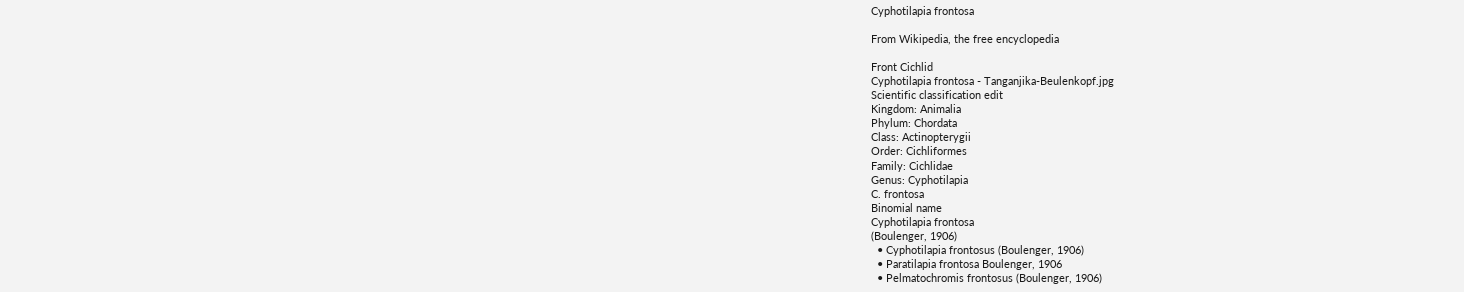Cyphotilapia frontosa

From Wikipedia, the free encyclopedia

Front Cichlid
Cyphotilapia frontosa - Tanganjika-Beulenkopf.jpg
Scientific classification edit
Kingdom: Animalia
Phylum: Chordata
Class: Actinopterygii
Order: Cichliformes
Family: Cichlidae
Genus: Cyphotilapia
C. frontosa
Binomial name
Cyphotilapia frontosa
(Boulenger, 1906)
  • Cyphotilapia frontosus (Boulenger, 1906)
  • Paratilapia frontosa Boulenger, 1906
  • Pelmatochromis frontosus (Boulenger, 1906)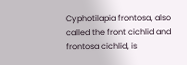Cyphotilapia frontosa, also called the front cichlid and frontosa cichlid, is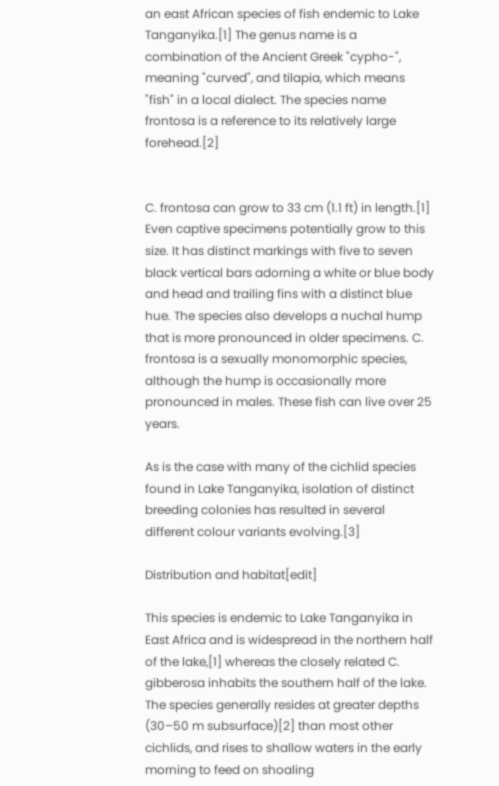an east African species of fish endemic to Lake Tanganyika.[1] The genus name is a combination of the Ancient Greek "cypho-", meaning "curved", and tilapia, which means "fish" in a local dialect. The species name frontosa is a reference to its relatively large forehead.[2]


C. frontosa can grow to 33 cm (1.1 ft) in length.[1] Even captive specimens potentially grow to this size. It has distinct markings with five to seven black vertical bars adorning a white or blue body and head and trailing fins with a distinct blue hue. The species also develops a nuchal hump that is more pronounced in older specimens. C. frontosa is a sexually monomorphic species, although the hump is occasionally more pronounced in males. These fish can live over 25 years.

As is the case with many of the cichlid species found in Lake Tanganyika, isolation of distinct breeding colonies has resulted in several different colour variants evolving.[3]

Distribution and habitat[edit]

This species is endemic to Lake Tanganyika in East Africa and is widespread in the northern half of the lake,[1] whereas the closely related C. gibberosa inhabits the southern half of the lake. The species generally resides at greater depths (30–50 m subsurface)[2] than most other cichlids, and rises to shallow waters in the early morning to feed on shoaling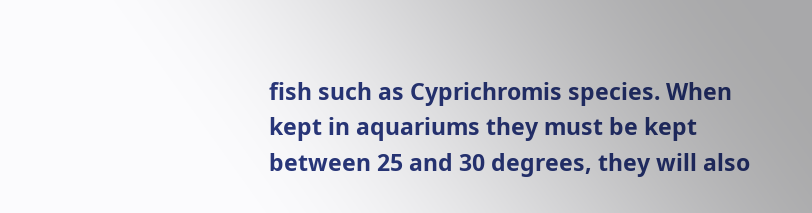fish such as Cyprichromis species. When kept in aquariums they must be kept between 25 and 30 degrees, they will also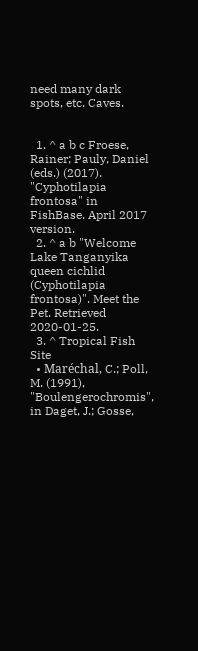need many dark spots, etc. Caves.


  1. ^ a b c Froese, Rainer; Pauly, Daniel (eds.) (2017). "Cyphotilapia frontosa" in FishBase. April 2017 version.
  2. ^ a b "Welcome Lake Tanganyika queen cichlid (Cyphotilapia frontosa)". Meet the Pet. Retrieved 2020-01-25.
  3. ^ Tropical Fish Site
  • Maréchal, C.; Poll, M. (1991), "Boulengerochromis", in Daget, J.; Gosse,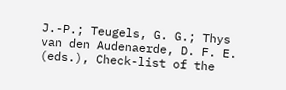J.-P.; Teugels, G. G.; Thys van den Audenaerde, D. F. E. (eds.), Check-list of the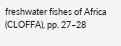freshwater fishes of Africa (CLOFFA), pp. 27–28